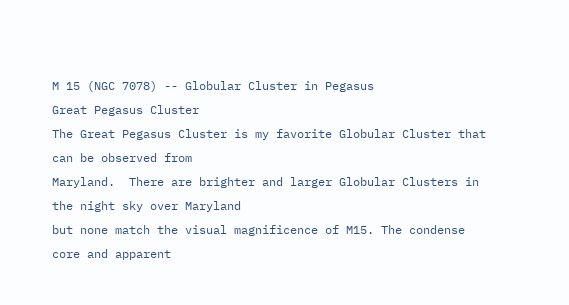M 15 (NGC 7078) -- Globular Cluster in Pegasus
Great Pegasus Cluster
The Great Pegasus Cluster is my favorite Globular Cluster that can be observed from
Maryland.  There are brighter and larger Globular Clusters in the night sky over Maryland
but none match the visual magnificence of M15. The condense core and apparent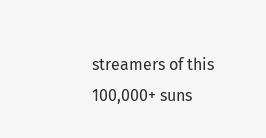streamers of this 100,000+ suns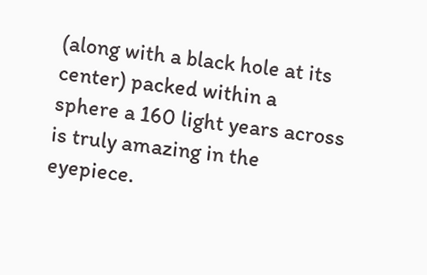(along with a black hole at its center) packed within a
sphere a 160 light years across is truly amazing in the eyepiece.